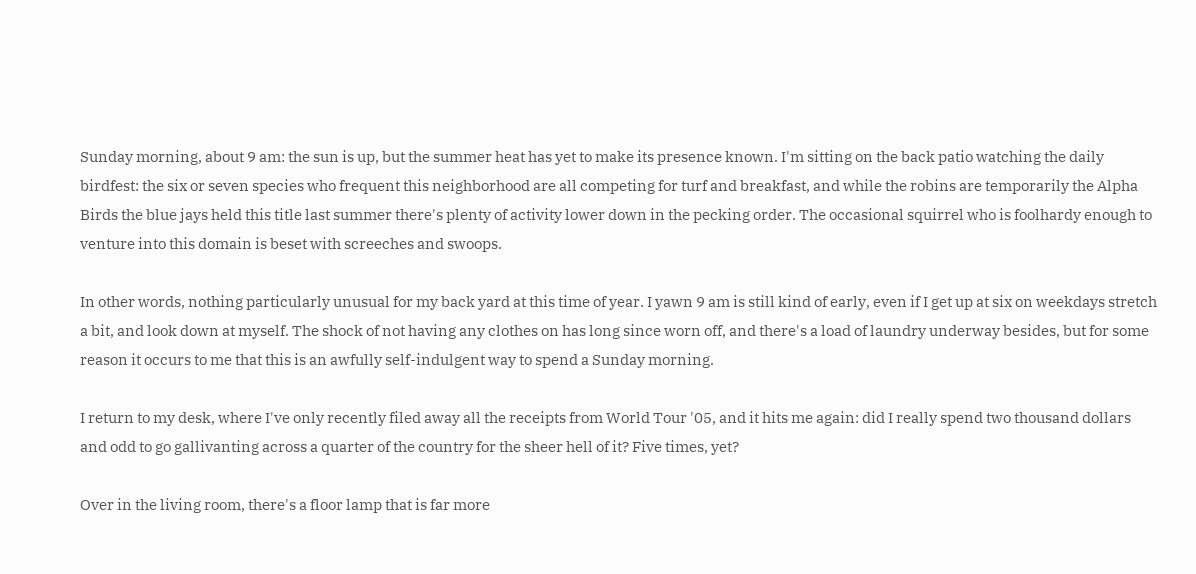Sunday morning, about 9 am: the sun is up, but the summer heat has yet to make its presence known. I'm sitting on the back patio watching the daily birdfest: the six or seven species who frequent this neighborhood are all competing for turf and breakfast, and while the robins are temporarily the Alpha Birds the blue jays held this title last summer there's plenty of activity lower down in the pecking order. The occasional squirrel who is foolhardy enough to venture into this domain is beset with screeches and swoops.

In other words, nothing particularly unusual for my back yard at this time of year. I yawn 9 am is still kind of early, even if I get up at six on weekdays stretch a bit, and look down at myself. The shock of not having any clothes on has long since worn off, and there's a load of laundry underway besides, but for some reason it occurs to me that this is an awfully self-indulgent way to spend a Sunday morning.

I return to my desk, where I've only recently filed away all the receipts from World Tour '05, and it hits me again: did I really spend two thousand dollars and odd to go gallivanting across a quarter of the country for the sheer hell of it? Five times, yet?

Over in the living room, there's a floor lamp that is far more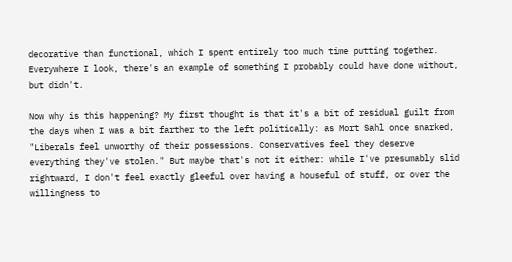decorative than functional, which I spent entirely too much time putting together. Everywhere I look, there's an example of something I probably could have done without, but didn't.

Now why is this happening? My first thought is that it's a bit of residual guilt from the days when I was a bit farther to the left politically: as Mort Sahl once snarked, "Liberals feel unworthy of their possessions. Conservatives feel they deserve everything they've stolen." But maybe that's not it either: while I've presumably slid rightward, I don't feel exactly gleeful over having a houseful of stuff, or over the willingness to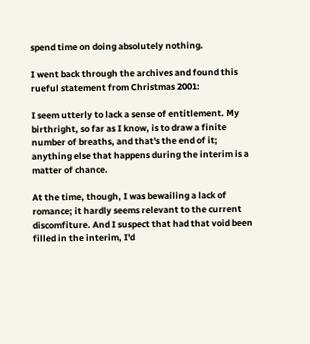spend time on doing absolutely nothing.

I went back through the archives and found this rueful statement from Christmas 2001:

I seem utterly to lack a sense of entitlement. My birthright, so far as I know, is to draw a finite number of breaths, and that's the end of it; anything else that happens during the interim is a matter of chance.

At the time, though, I was bewailing a lack of romance; it hardly seems relevant to the current discomfiture. And I suspect that had that void been filled in the interim, I'd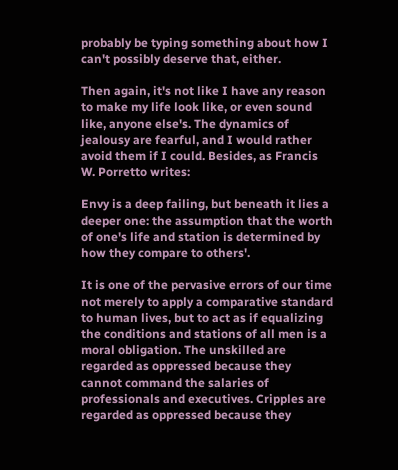probably be typing something about how I can't possibly deserve that, either.

Then again, it's not like I have any reason to make my life look like, or even sound like, anyone else's. The dynamics of jealousy are fearful, and I would rather avoid them if I could. Besides, as Francis W. Porretto writes:

Envy is a deep failing, but beneath it lies a deeper one: the assumption that the worth of one's life and station is determined by how they compare to others'.

It is one of the pervasive errors of our time not merely to apply a comparative standard to human lives, but to act as if equalizing the conditions and stations of all men is a moral obligation. The unskilled are regarded as oppressed because they cannot command the salaries of professionals and executives. Cripples are regarded as oppressed because they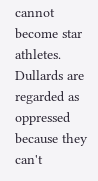cannot become star athletes. Dullards are regarded as oppressed because they can't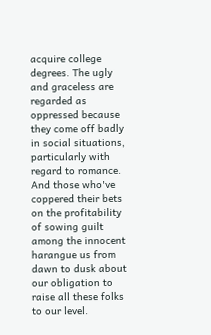acquire college degrees. The ugly and graceless are regarded as oppressed because they come off badly in social situations, particularly with regard to romance. And those who've coppered their bets on the profitability of sowing guilt among the innocent harangue us from dawn to dusk about our obligation to raise all these folks to our level.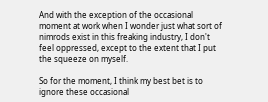And with the exception of the occasional moment at work when I wonder just what sort of nimrods exist in this freaking industry, I don't feel oppressed, except to the extent that I put the squeeze on myself.

So for the moment, I think my best bet is to ignore these occasional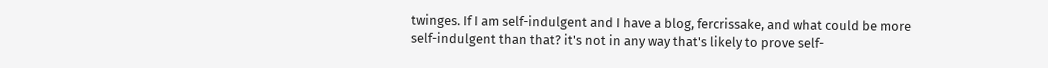twinges. If I am self-indulgent and I have a blog, fercrissake, and what could be more self-indulgent than that? it's not in any way that's likely to prove self-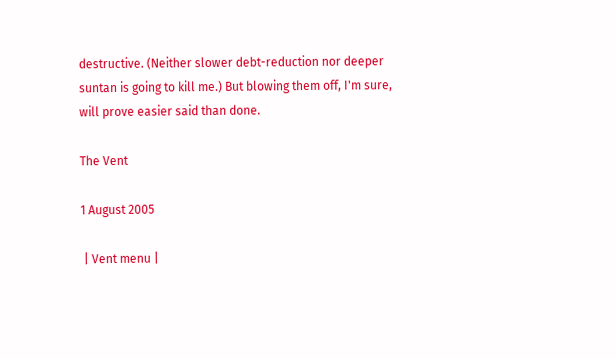destructive. (Neither slower debt-reduction nor deeper suntan is going to kill me.) But blowing them off, I'm sure, will prove easier said than done.

The Vent

1 August 2005

 | Vent menu |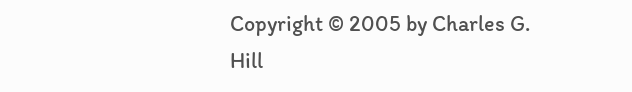Copyright © 2005 by Charles G. Hill